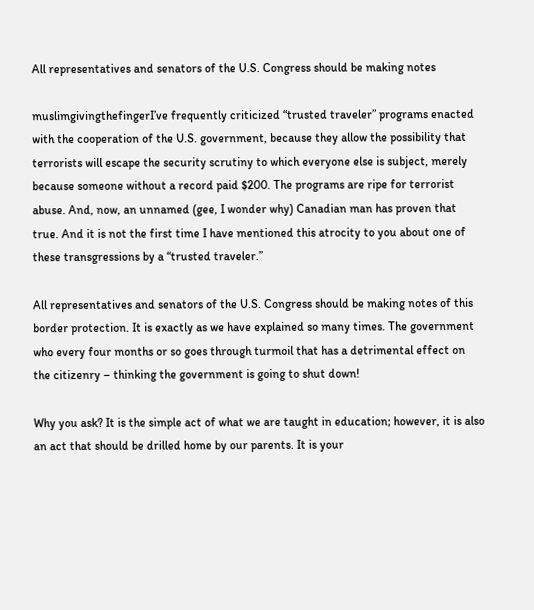All representatives and senators of the U.S. Congress should be making notes

muslimgivingthefingerI’ve frequently criticized “trusted traveler” programs enacted with the cooperation of the U.S. government, because they allow the possibility that terrorists will escape the security scrutiny to which everyone else is subject, merely because someone without a record paid $200. The programs are ripe for terrorist abuse. And, now, an unnamed (gee, I wonder why) Canadian man has proven that true. And it is not the first time I have mentioned this atrocity to you about one of these transgressions by a “trusted traveler.”

All representatives and senators of the U.S. Congress should be making notes of this border protection. It is exactly as we have explained so many times. The government who every four months or so goes through turmoil that has a detrimental effect on the citizenry – thinking the government is going to shut down!

Why you ask? It is the simple act of what we are taught in education; however, it is also an act that should be drilled home by our parents. It is your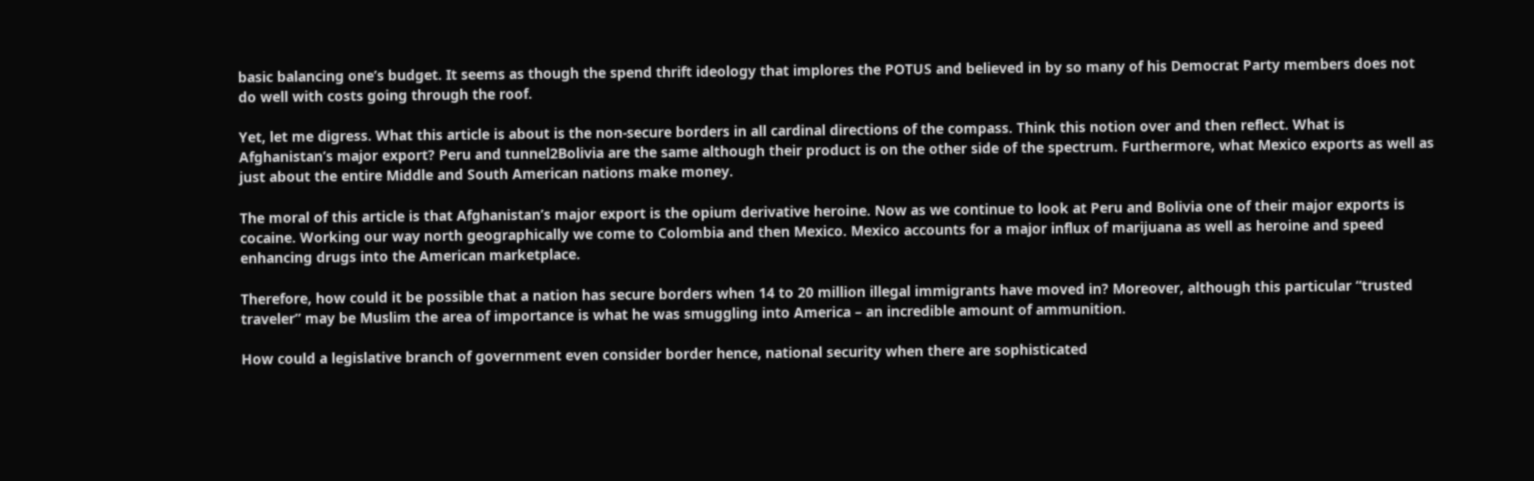basic balancing one’s budget. It seems as though the spend thrift ideology that implores the POTUS and believed in by so many of his Democrat Party members does not do well with costs going through the roof.

Yet, let me digress. What this article is about is the non-secure borders in all cardinal directions of the compass. Think this notion over and then reflect. What is Afghanistan’s major export? Peru and tunnel2Bolivia are the same although their product is on the other side of the spectrum. Furthermore, what Mexico exports as well as just about the entire Middle and South American nations make money.

The moral of this article is that Afghanistan’s major export is the opium derivative heroine. Now as we continue to look at Peru and Bolivia one of their major exports is cocaine. Working our way north geographically we come to Colombia and then Mexico. Mexico accounts for a major influx of marijuana as well as heroine and speed enhancing drugs into the American marketplace.

Therefore, how could it be possible that a nation has secure borders when 14 to 20 million illegal immigrants have moved in? Moreover, although this particular “trusted traveler” may be Muslim the area of importance is what he was smuggling into America – an incredible amount of ammunition.

How could a legislative branch of government even consider border hence, national security when there are sophisticated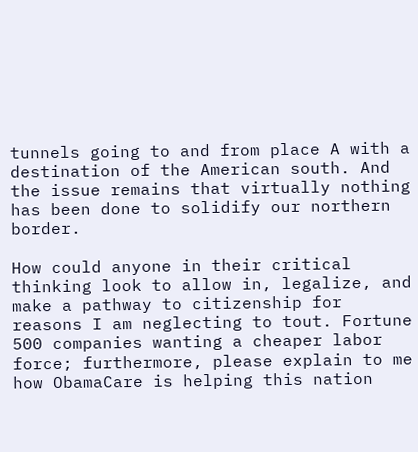tunnels going to and from place A with a destination of the American south. And the issue remains that virtually nothing has been done to solidify our northern border.

How could anyone in their critical thinking look to allow in, legalize, and make a pathway to citizenship for reasons I am neglecting to tout. Fortune 500 companies wanting a cheaper labor force; furthermore, please explain to me how ObamaCare is helping this nation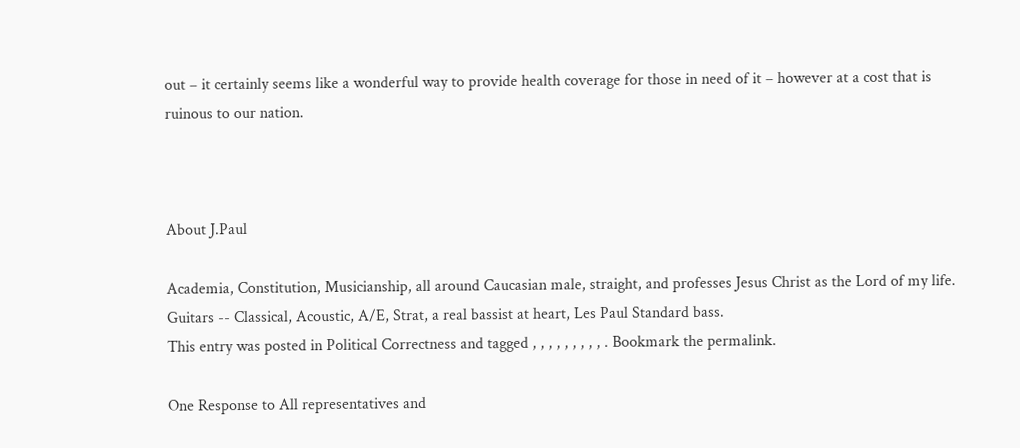out – it certainly seems like a wonderful way to provide health coverage for those in need of it – however at a cost that is ruinous to our nation.



About J.Paul

Academia, Constitution, Musicianship, all around Caucasian male, straight, and professes Jesus Christ as the Lord of my life. Guitars -- Classical, Acoustic, A/E, Strat, a real bassist at heart, Les Paul Standard bass.
This entry was posted in Political Correctness and tagged , , , , , , , , , . Bookmark the permalink.

One Response to All representatives and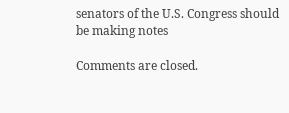senators of the U.S. Congress should be making notes

Comments are closed.